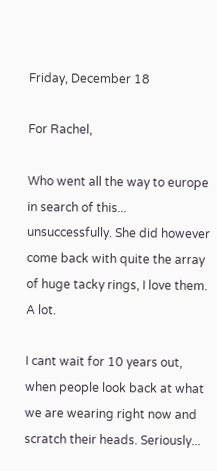Friday, December 18

For Rachel,

Who went all the way to europe in search of this... unsuccessfully. She did however come back with quite the array of huge tacky rings, I love them. A lot.

I cant wait for 10 years out, when people look back at what we are wearing right now and scratch their heads. Seriously...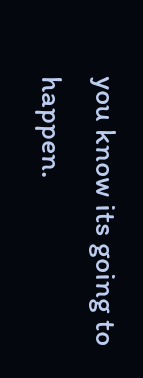you know its going to happen.